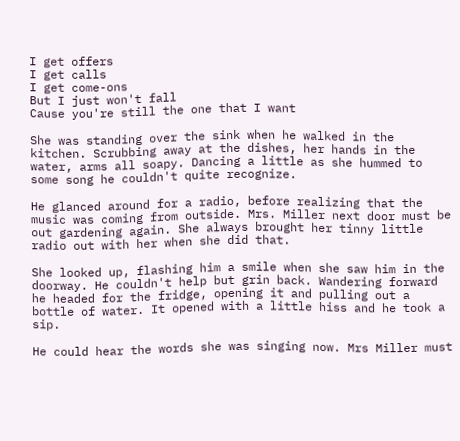I get offers
I get calls
I get come-ons
But I just won't fall
Cause you're still the one that I want

She was standing over the sink when he walked in the kitchen. Scrubbing away at the dishes, her hands in the water, arms all soapy. Dancing a little as she hummed to some song he couldn't quite recognize.

He glanced around for a radio, before realizing that the music was coming from outside. Mrs. Miller next door must be out gardening again. She always brought her tinny little radio out with her when she did that.

She looked up, flashing him a smile when she saw him in the doorway. He couldn't help but grin back. Wandering forward he headed for the fridge, opening it and pulling out a bottle of water. It opened with a little hiss and he took a sip.

He could hear the words she was singing now. Mrs Miller must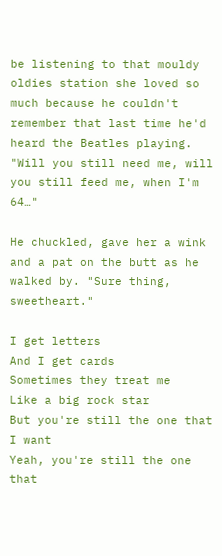be listening to that mouldy oldies station she loved so much because he couldn't remember that last time he'd heard the Beatles playing. "Will you still need me, will you still feed me, when I'm 64…"

He chuckled, gave her a wink and a pat on the butt as he walked by. "Sure thing, sweetheart."

I get letters
And I get cards
Sometimes they treat me
Like a big rock star
But you're still the one that I want
Yeah, you're still the one that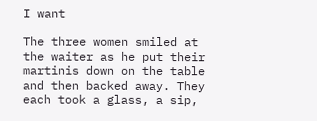I want

The three women smiled at the waiter as he put their martinis down on the table and then backed away. They each took a glass, a sip,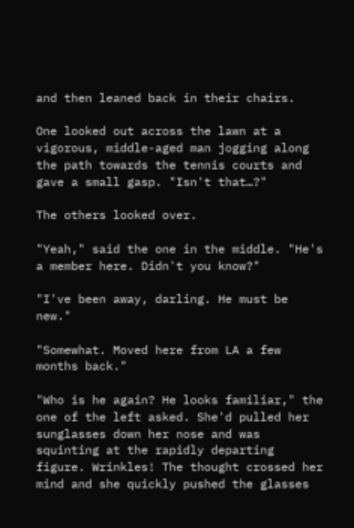and then leaned back in their chairs.

One looked out across the lawn at a vigorous, middle-aged man jogging along the path towards the tennis courts and gave a small gasp. "Isn't that…?"

The others looked over.

"Yeah," said the one in the middle. "He's a member here. Didn't you know?"

"I've been away, darling. He must be new."

"Somewhat. Moved here from LA a few months back."

"Who is he again? He looks familiar," the one of the left asked. She'd pulled her sunglasses down her nose and was squinting at the rapidly departing figure. Wrinkles! The thought crossed her mind and she quickly pushed the glasses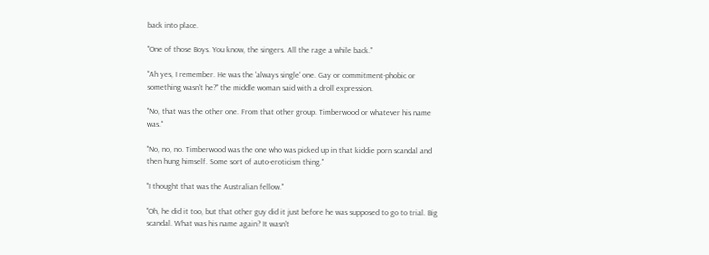back into place.

"One of those Boys. You know, the singers. All the rage a while back."

"Ah yes, I remember. He was the 'always single' one. Gay or commitment-phobic or something wasn't he?" the middle woman said with a droll expression.

"No, that was the other one. From that other group. Timberwood or whatever his name was."

"No, no, no. Timberwood was the one who was picked up in that kiddie porn scandal and then hung himself. Some sort of auto-eroticism thing."

"I thought that was the Australian fellow."

"Oh, he did it too, but that other guy did it just before he was supposed to go to trial. Big scandal. What was his name again? It wasn't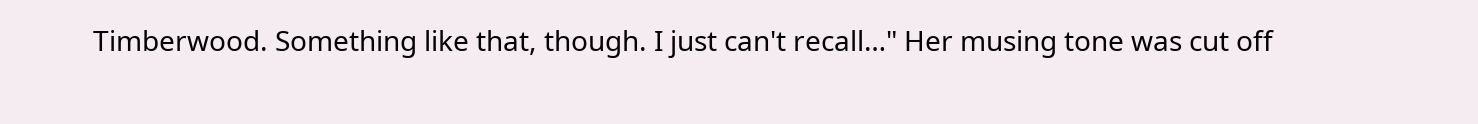Timberwood. Something like that, though. I just can't recall…" Her musing tone was cut off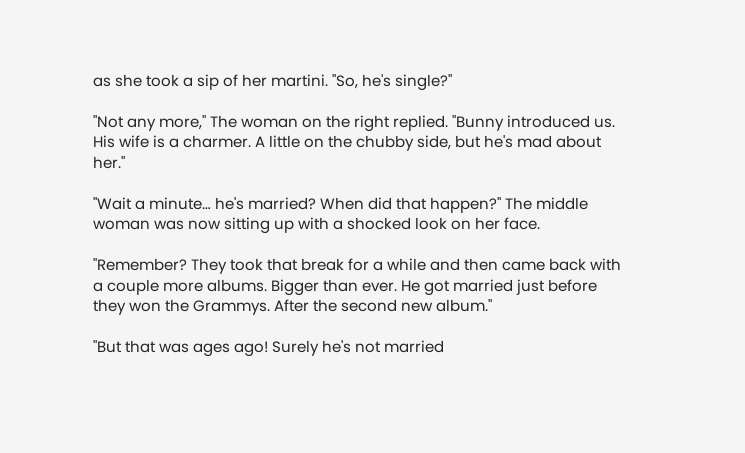as she took a sip of her martini. "So, he's single?"

"Not any more," The woman on the right replied. "Bunny introduced us. His wife is a charmer. A little on the chubby side, but he's mad about her."

"Wait a minute… he's married? When did that happen?" The middle woman was now sitting up with a shocked look on her face.

"Remember? They took that break for a while and then came back with a couple more albums. Bigger than ever. He got married just before they won the Grammys. After the second new album."

"But that was ages ago! Surely he's not married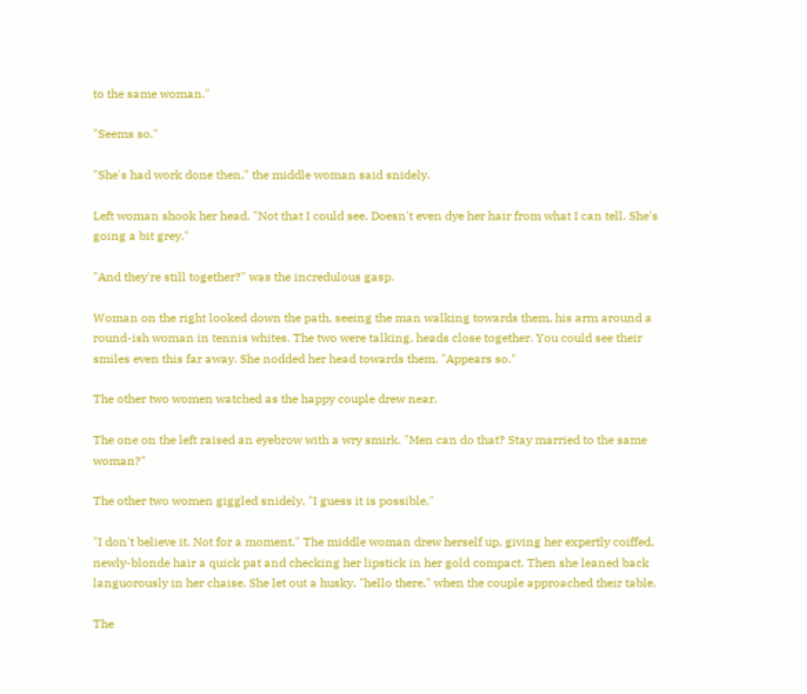to the same woman."

"Seems so."

"She's had work done then," the middle woman said snidely.

Left woman shook her head. "Not that I could see. Doesn't even dye her hair from what I can tell. She's going a bit grey."

"And they're still together?" was the incredulous gasp.

Woman on the right looked down the path, seeing the man walking towards them, his arm around a round-ish woman in tennis whites. The two were talking, heads close together. You could see their smiles even this far away. She nodded her head towards them. "Appears so."

The other two women watched as the happy couple drew near.

The one on the left raised an eyebrow with a wry smirk. "Men can do that? Stay married to the same woman?"

The other two women giggled snidely. "I guess it is possible."

"I don't believe it. Not for a moment." The middle woman drew herself up, giving her expertly coiffed, newly-blonde hair a quick pat and checking her lipstick in her gold compact. Then she leaned back languorously in her chaise. She let out a husky, "hello there," when the couple approached their table.

The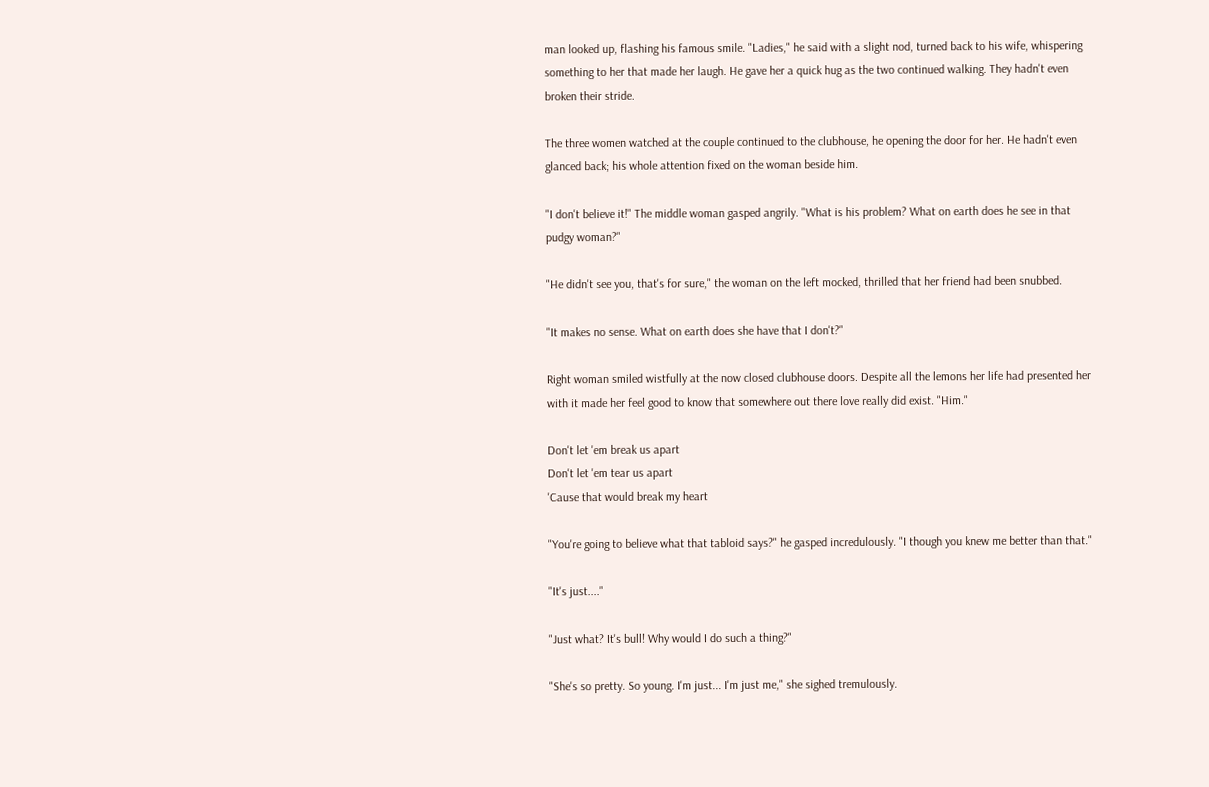man looked up, flashing his famous smile. "Ladies," he said with a slight nod, turned back to his wife, whispering something to her that made her laugh. He gave her a quick hug as the two continued walking. They hadn't even broken their stride.

The three women watched at the couple continued to the clubhouse, he opening the door for her. He hadn't even glanced back; his whole attention fixed on the woman beside him.

"I don't believe it!" The middle woman gasped angrily. "What is his problem? What on earth does he see in that pudgy woman?"

"He didn't see you, that's for sure," the woman on the left mocked, thrilled that her friend had been snubbed.

"It makes no sense. What on earth does she have that I don't?"

Right woman smiled wistfully at the now closed clubhouse doors. Despite all the lemons her life had presented her with it made her feel good to know that somewhere out there love really did exist. "Him."

Don't let 'em break us apart
Don't let 'em tear us apart
'Cause that would break my heart

"You're going to believe what that tabloid says?" he gasped incredulously. "I though you knew me better than that."

"It's just...."

"Just what? It's bull! Why would I do such a thing?"

"She's so pretty. So young. I'm just... I'm just me," she sighed tremulously.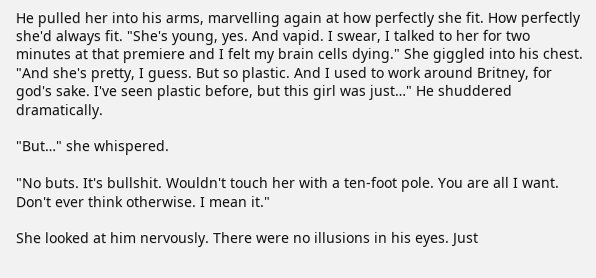He pulled her into his arms, marvelling again at how perfectly she fit. How perfectly she'd always fit. "She's young, yes. And vapid. I swear, I talked to her for two minutes at that premiere and I felt my brain cells dying." She giggled into his chest. "And she's pretty, I guess. But so plastic. And I used to work around Britney, for god's sake. I've seen plastic before, but this girl was just…" He shuddered dramatically.

"But…" she whispered.

"No buts. It's bullshit. Wouldn't touch her with a ten-foot pole. You are all I want. Don't ever think otherwise. I mean it."

She looked at him nervously. There were no illusions in his eyes. Just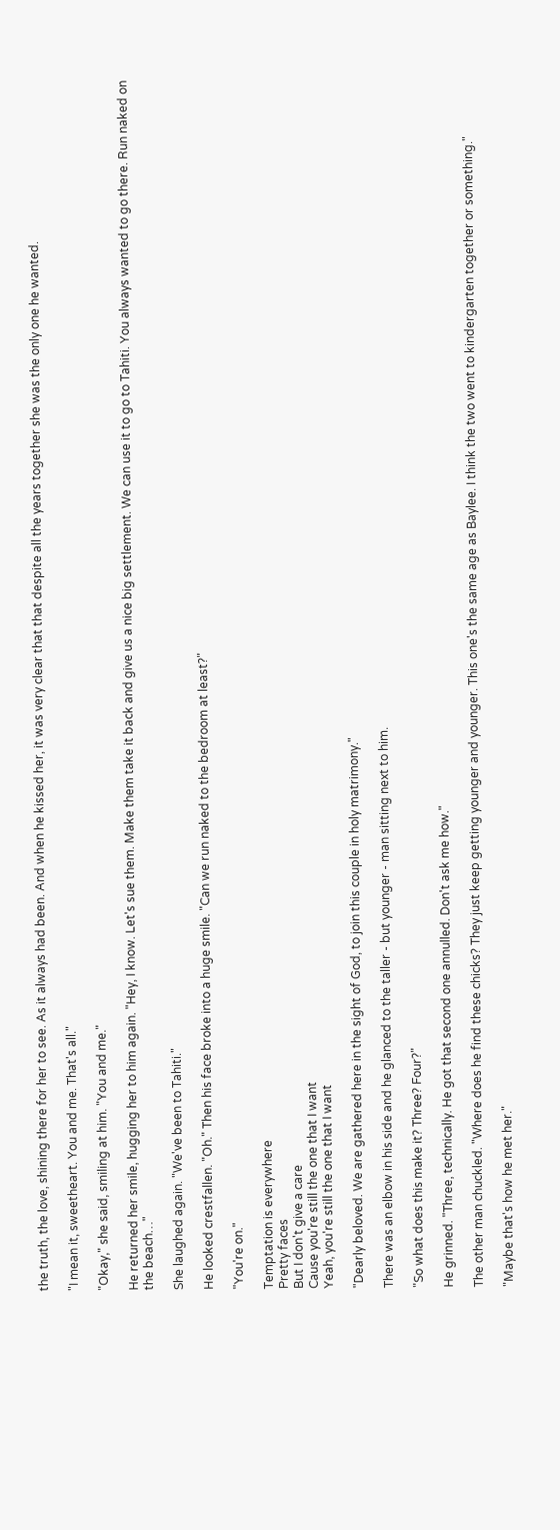the truth, the love, shining there for her to see. As it always had been. And when he kissed her, it was very clear that that despite all the years together she was the only one he wanted.

"I mean it, sweetheart. You and me. That's all."

"Okay," she said, smiling at him. "You and me."

He returned her smile, hugging her to him again. "Hey, I know. Let's sue them. Make them take it back and give us a nice big settlement. We can use it to go to Tahiti. You always wanted to go there. Run naked on the beach…"

She laughed again. "We've been to Tahiti."

He looked crestfallen. "Oh." Then his face broke into a huge smile. "Can we run naked to the bedroom at least?"

"You're on."

Temptation is everywhere
Pretty faces
But I don't give a care
Cause you're still the one that I want
Yeah, you're still the one that I want

"Dearly beloved. We are gathered here in the sight of God, to join this couple in holy matrimony."

There was an elbow in his side and he glanced to the taller - but younger - man sitting next to him.

"So what does this make it? Three? Four?"

He grinned. "Three, technically. He got that second one annulled. Don't ask me how."

The other man chuckled. "Where does he find these chicks? They just keep getting younger and younger. This one's the same age as Baylee. I think the two went to kindergarten together or something."

"Maybe that's how he met her."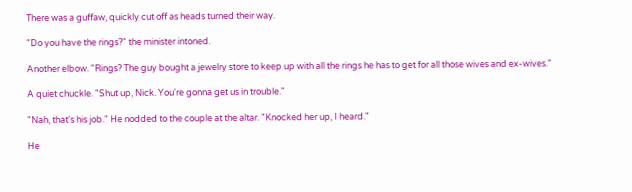There was a guffaw, quickly cut off as heads turned their way.

"Do you have the rings?" the minister intoned.

Another elbow. "Rings? The guy bought a jewelry store to keep up with all the rings he has to get for all those wives and ex-wives."

A quiet chuckle. "Shut up, Nick. You're gonna get us in trouble."

"Nah, that's his job." He nodded to the couple at the altar. "Knocked her up, I heard."

He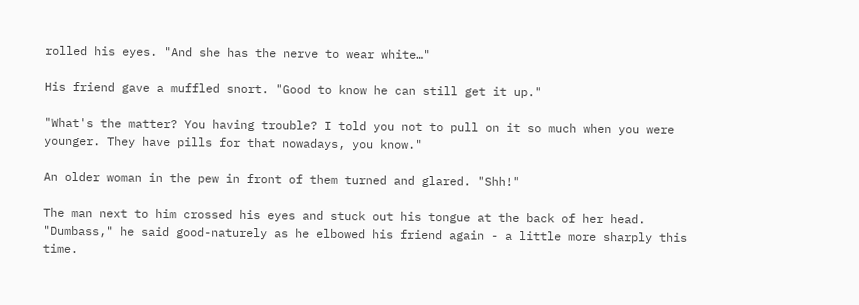rolled his eyes. "And she has the nerve to wear white…"

His friend gave a muffled snort. "Good to know he can still get it up."

"What's the matter? You having trouble? I told you not to pull on it so much when you were younger. They have pills for that nowadays, you know."

An older woman in the pew in front of them turned and glared. "Shh!"

The man next to him crossed his eyes and stuck out his tongue at the back of her head. "Dumbass," he said good-naturely as he elbowed his friend again - a little more sharply this time.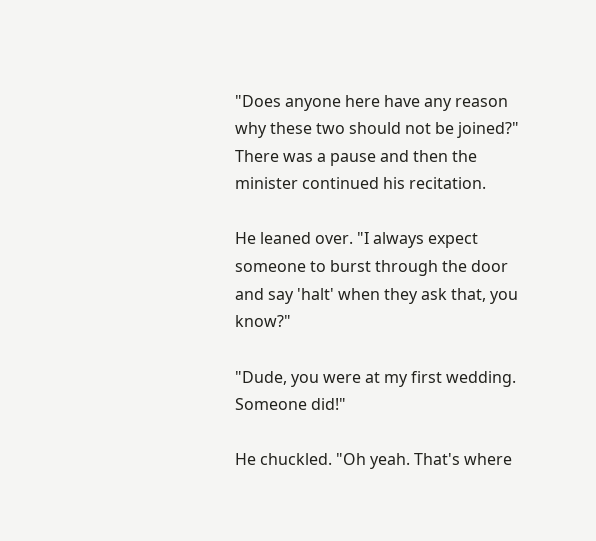"Does anyone here have any reason why these two should not be joined?" There was a pause and then the minister continued his recitation.

He leaned over. "I always expect someone to burst through the door and say 'halt' when they ask that, you know?"

"Dude, you were at my first wedding. Someone did!"

He chuckled. "Oh yeah. That's where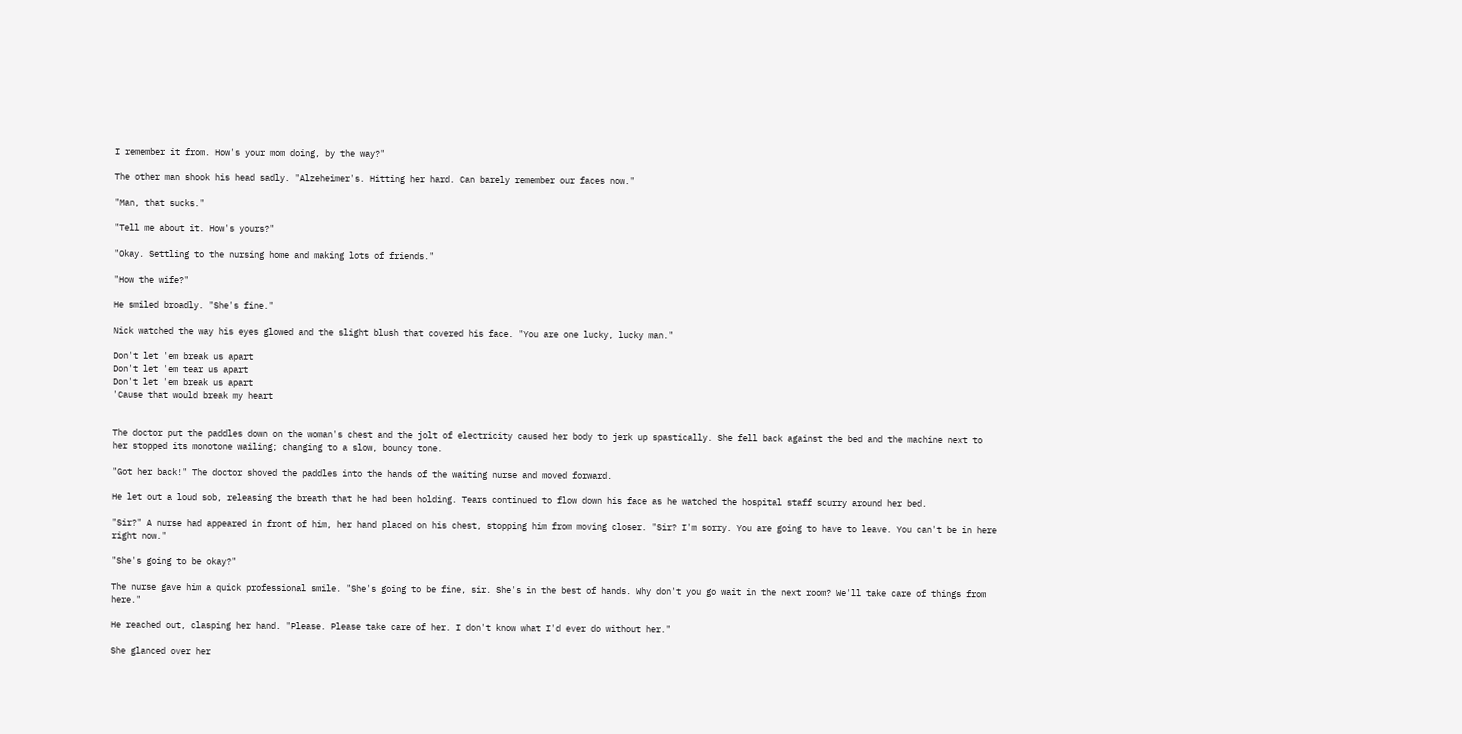I remember it from. How's your mom doing, by the way?"

The other man shook his head sadly. "Alzeheimer's. Hitting her hard. Can barely remember our faces now."

"Man, that sucks."

"Tell me about it. How's yours?"

"Okay. Settling to the nursing home and making lots of friends."

"How the wife?"

He smiled broadly. "She's fine."

Nick watched the way his eyes glowed and the slight blush that covered his face. "You are one lucky, lucky man."

Don't let 'em break us apart
Don't let 'em tear us apart
Don't let 'em break us apart
'Cause that would break my heart


The doctor put the paddles down on the woman's chest and the jolt of electricity caused her body to jerk up spastically. She fell back against the bed and the machine next to her stopped its monotone wailing; changing to a slow, bouncy tone.

"Got her back!" The doctor shoved the paddles into the hands of the waiting nurse and moved forward.

He let out a loud sob, releasing the breath that he had been holding. Tears continued to flow down his face as he watched the hospital staff scurry around her bed.

"Sir?" A nurse had appeared in front of him, her hand placed on his chest, stopping him from moving closer. "Sir? I'm sorry. You are going to have to leave. You can't be in here right now."

"She's going to be okay?"

The nurse gave him a quick professional smile. "She's going to be fine, sir. She's in the best of hands. Why don't you go wait in the next room? We'll take care of things from here."

He reached out, clasping her hand. "Please. Please take care of her. I don't know what I'd ever do without her."

She glanced over her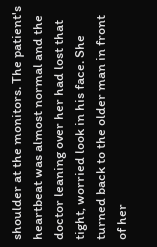shoulder at the monitors. The patient's heartbeat was almost normal and the doctor leaning over her had lost that tight, worried look in his face. She turned back to the older man in front of her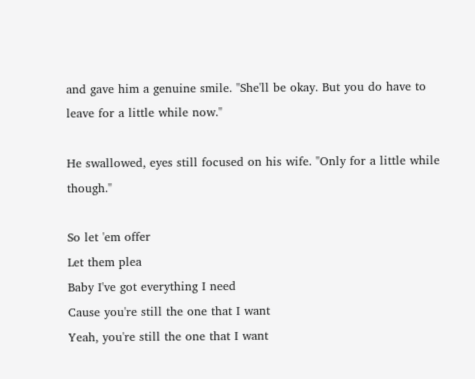and gave him a genuine smile. "She'll be okay. But you do have to leave for a little while now."

He swallowed, eyes still focused on his wife. "Only for a little while though."

So let 'em offer
Let them plea
Baby I've got everything I need
Cause you're still the one that I want
Yeah, you're still the one that I want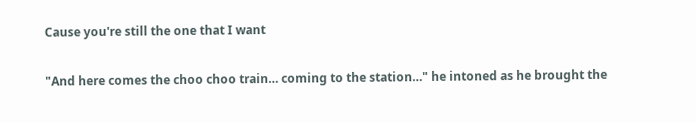Cause you're still the one that I want

"And here comes the choo choo train… coming to the station…" he intoned as he brought the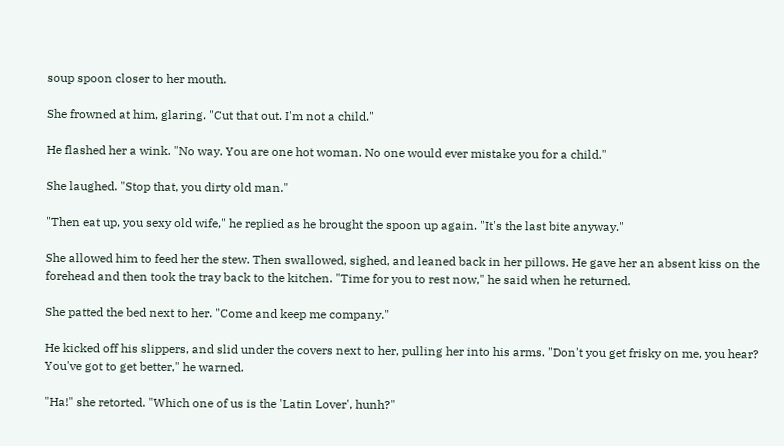soup spoon closer to her mouth.

She frowned at him, glaring. "Cut that out. I'm not a child."

He flashed her a wink. "No way. You are one hot woman. No one would ever mistake you for a child."

She laughed. "Stop that, you dirty old man."

"Then eat up, you sexy old wife," he replied as he brought the spoon up again. "It's the last bite anyway."

She allowed him to feed her the stew. Then swallowed, sighed, and leaned back in her pillows. He gave her an absent kiss on the forehead and then took the tray back to the kitchen. "Time for you to rest now," he said when he returned.

She patted the bed next to her. "Come and keep me company."

He kicked off his slippers, and slid under the covers next to her, pulling her into his arms. "Don't you get frisky on me, you hear? You've got to get better," he warned.

"Ha!" she retorted. "Which one of us is the 'Latin Lover', hunh?"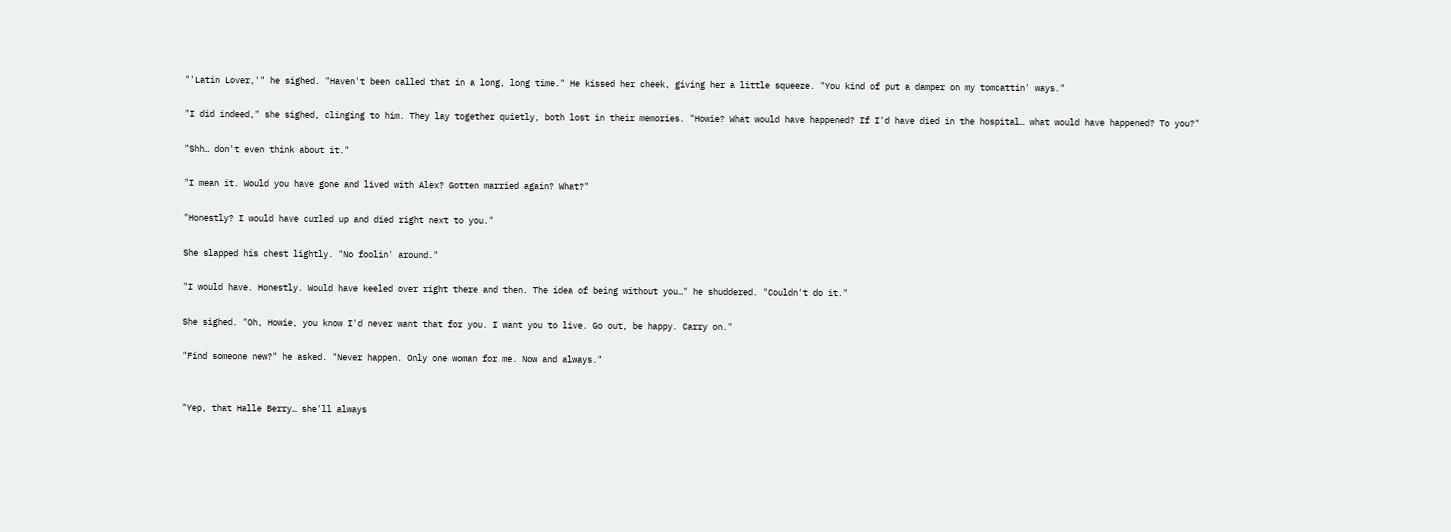"'Latin Lover,'" he sighed. "Haven't been called that in a long, long time." He kissed her cheek, giving her a little squeeze. "You kind of put a damper on my tomcattin' ways."

"I did indeed," she sighed, clinging to him. They lay together quietly, both lost in their memories. "Howie? What would have happened? If I'd have died in the hospital… what would have happened? To you?"

"Shh… don't even think about it."

"I mean it. Would you have gone and lived with Alex? Gotten married again? What?"

"Honestly? I would have curled up and died right next to you."

She slapped his chest lightly. "No foolin' around."

"I would have. Honestly. Would have keeled over right there and then. The idea of being without you…" he shuddered. "Couldn't do it."

She sighed. "Oh, Howie, you know I'd never want that for you. I want you to live. Go out, be happy. Carry on."

"Find someone new?" he asked. "Never happen. Only one woman for me. Now and always."


"Yep, that Halle Berry… she'll always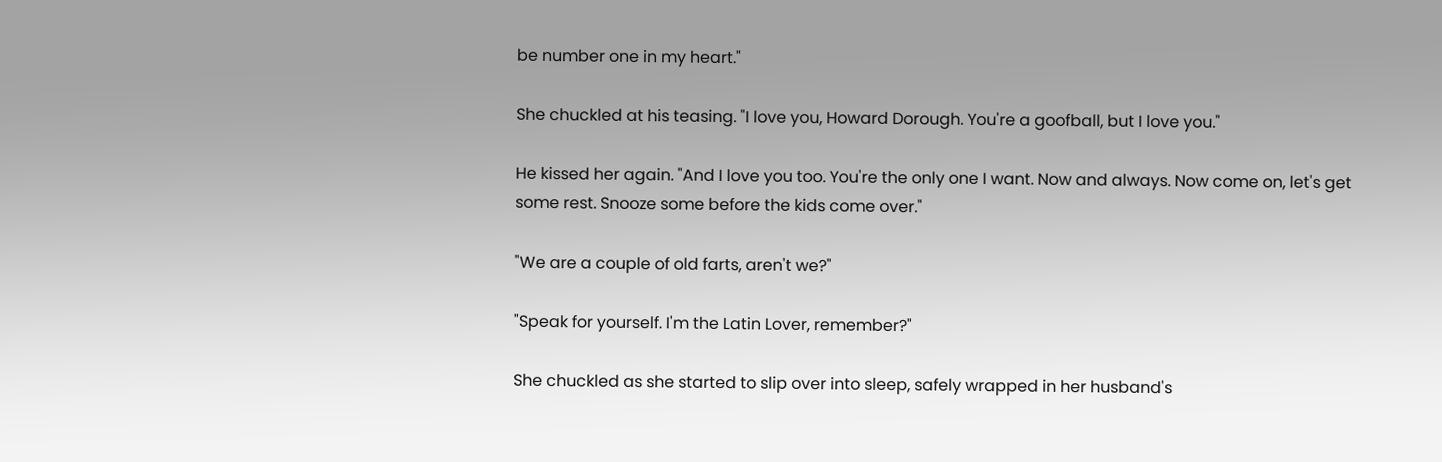be number one in my heart."

She chuckled at his teasing. "I love you, Howard Dorough. You're a goofball, but I love you."

He kissed her again. "And I love you too. You're the only one I want. Now and always. Now come on, let's get some rest. Snooze some before the kids come over."

"We are a couple of old farts, aren't we?"

"Speak for yourself. I'm the Latin Lover, remember?"

She chuckled as she started to slip over into sleep, safely wrapped in her husband's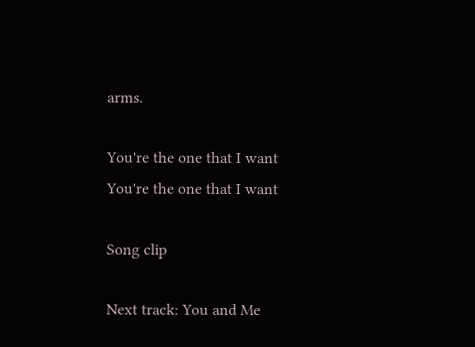arms.

You're the one that I want
You're the one that I want

Song clip

Next track: You and Me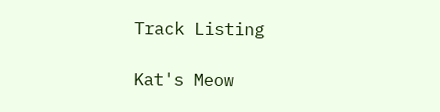Track Listing

Kat's Meow